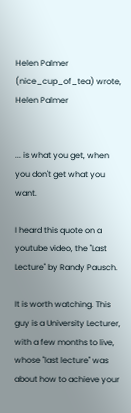Helen Palmer (nice_cup_of_tea) wrote,
Helen Palmer


... is what you get, when you don't get what you want.

I heard this quote on a youtube video, the "Last Lecture" by Randy Pausch.

It is worth watching. This guy is a University Lecturer, with a few months to live, whose "last lecture" was about how to achieve your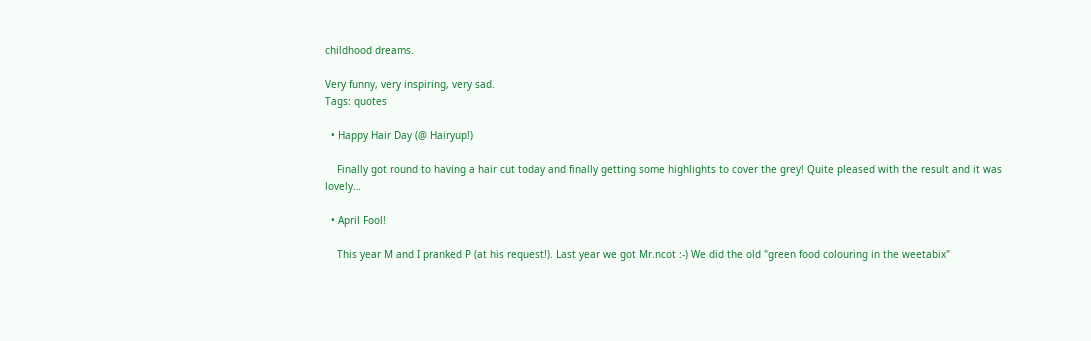childhood dreams.

Very funny, very inspiring, very sad.
Tags: quotes

  • Happy Hair Day (@ Hairyup!)

    Finally got round to having a hair cut today and finally getting some highlights to cover the grey! Quite pleased with the result and it was lovely…

  • April Fool!

    This year M and I pranked P (at his request!). Last year we got Mr.ncot :-) We did the old "green food colouring in the weetabix"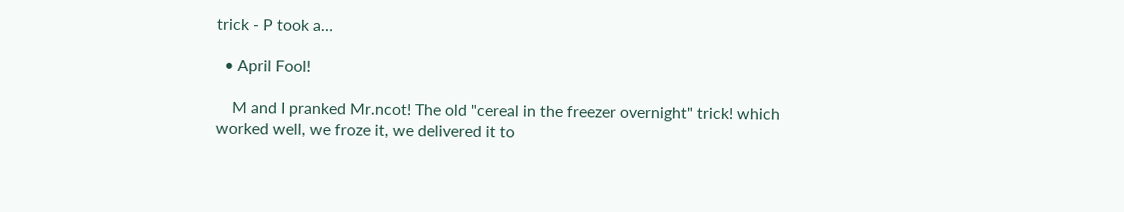trick - P took a…

  • April Fool!

    M and I pranked Mr.ncot! The old "cereal in the freezer overnight" trick! which worked well, we froze it, we delivered it to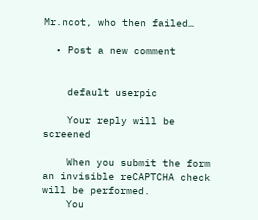Mr.ncot, who then failed…

  • Post a new comment


    default userpic

    Your reply will be screened

    When you submit the form an invisible reCAPTCHA check will be performed.
    You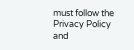must follow the Privacy Policy and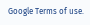Google Terms of use.